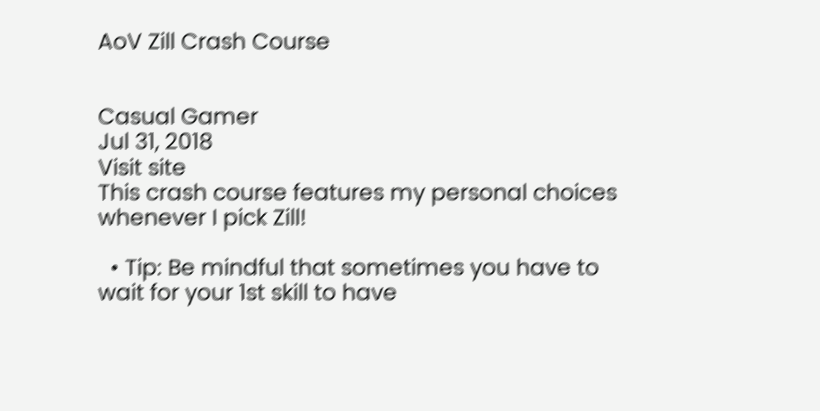AoV Zill Crash Course


Casual Gamer
Jul 31, 2018
Visit site
This crash course features my personal choices whenever I pick Zill!

  • Tip: Be mindful that sometimes you have to wait for your 1st skill to have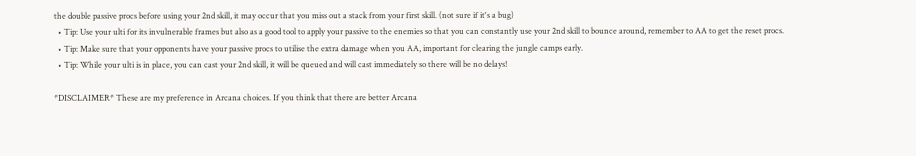the double passive procs before using your 2nd skill, it may occur that you miss out a stack from your first skill. (not sure if it's a bug)
  • Tip: Use your ulti for its invulnerable frames but also as a good tool to apply your passive to the enemies so that you can constantly use your 2nd skill to bounce around, remember to AA to get the reset procs.
  • Tip: Make sure that your opponents have your passive procs to utilise the extra damage when you AA, important for clearing the jungle camps early.
  • Tip: While your ulti is in place, you can cast your 2nd skill, it will be queued and will cast immediately so there will be no delays!

*DISCLAIMER* These are my preference in Arcana choices. If you think that there are better Arcana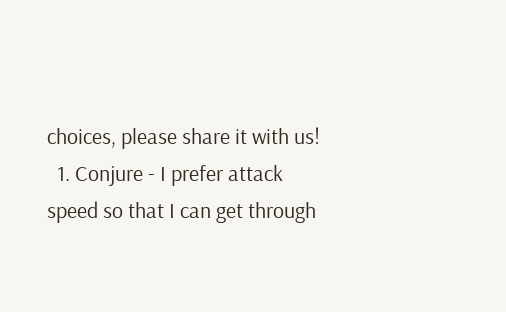choices, please share it with us!
  1. Conjure - I prefer attack speed so that I can get through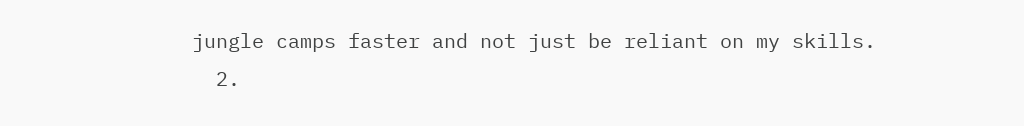jungle camps faster and not just be reliant on my skills.
  2.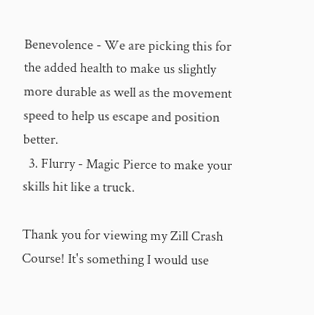Benevolence - We are picking this for the added health to make us slightly more durable as well as the movement speed to help us escape and position better.
  3. Flurry - Magic Pierce to make your skills hit like a truck.

Thank you for viewing my Zill Crash Course! It's something I would use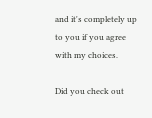and it's completely up to you if you agree with my choices.

Did you check out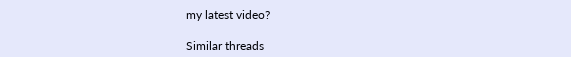my latest video?

Similar threads